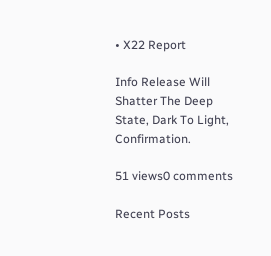• X22 Report

Info Release Will Shatter The Deep State, Dark To Light, Confirmation.

51 views0 comments

Recent Posts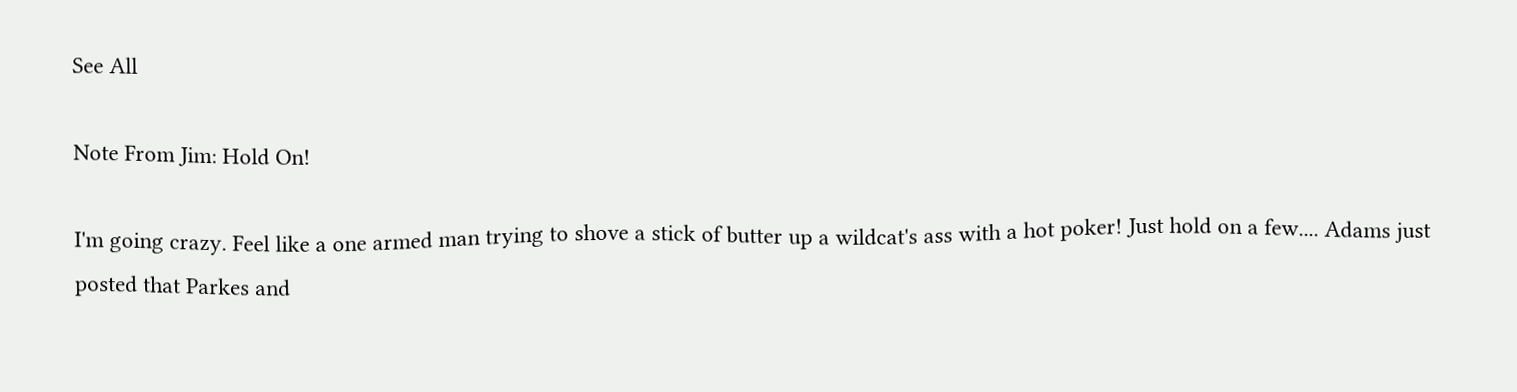See All

Note From Jim: Hold On!

I'm going crazy. Feel like a one armed man trying to shove a stick of butter up a wildcat's ass with a hot poker! Just hold on a few.... Adams just posted that Parkes and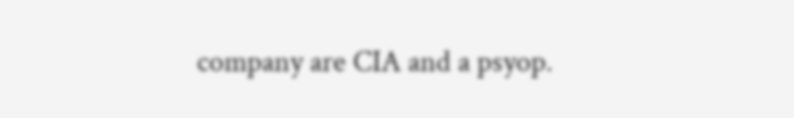company are CIA and a psyop.